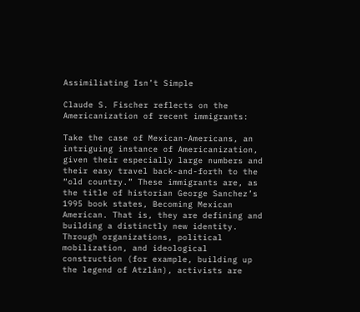Assimiliating Isn’t Simple

Claude S. Fischer reflects on the Americanization of recent immigrants:

Take the case of Mexican-Americans, an intriguing instance of Americanization, given their especially large numbers and their easy travel back-and-forth to the “old country.” These immigrants are, as the title of historian George Sanchez’s 1995 book states, Becoming Mexican American. That is, they are defining and building a distinctly new identity. Through organizations, political mobilization, and ideological construction (for example, building up the legend of Atzlán), activists are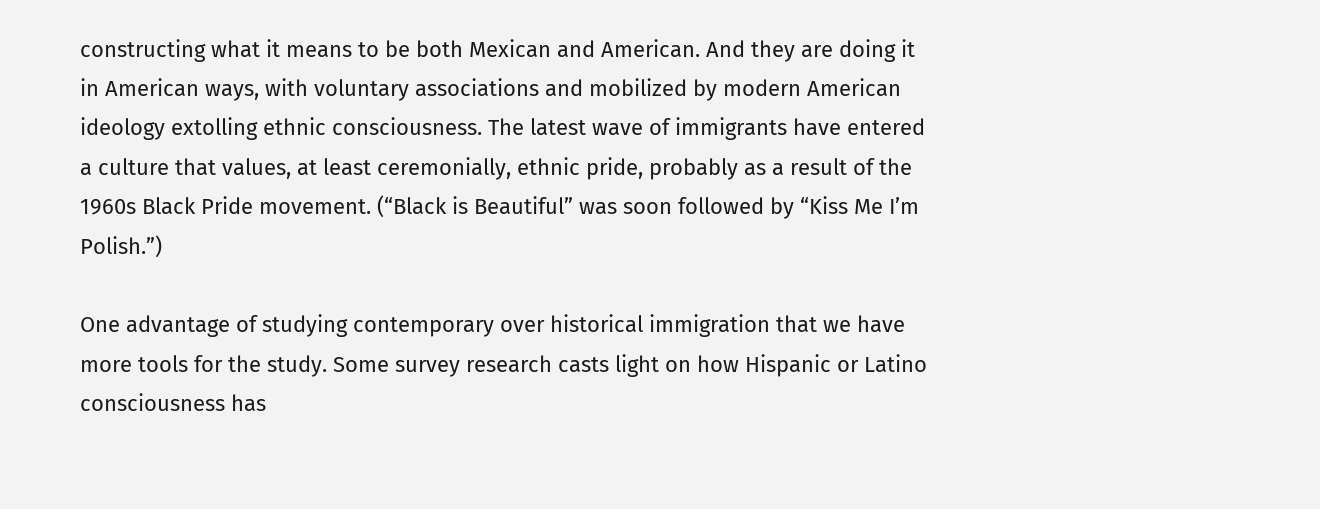constructing what it means to be both Mexican and American. And they are doing it in American ways, with voluntary associations and mobilized by modern American ideology extolling ethnic consciousness. The latest wave of immigrants have entered a culture that values, at least ceremonially, ethnic pride, probably as a result of the 1960s Black Pride movement. (“Black is Beautiful” was soon followed by “Kiss Me I’m Polish.”)

One advantage of studying contemporary over historical immigration that we have more tools for the study. Some survey research casts light on how Hispanic or Latino consciousness has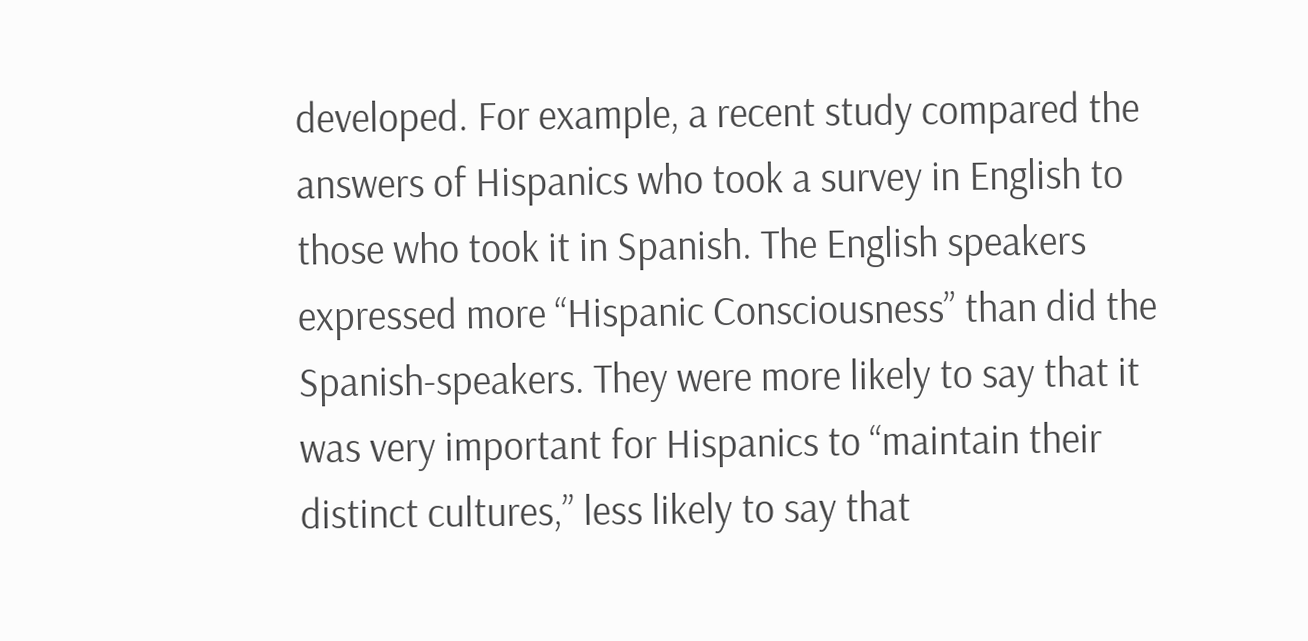developed. For example, a recent study compared the answers of Hispanics who took a survey in English to those who took it in Spanish. The English speakers expressed more “Hispanic Consciousness” than did the Spanish-speakers. They were more likely to say that it was very important for Hispanics to “maintain their distinct cultures,” less likely to say that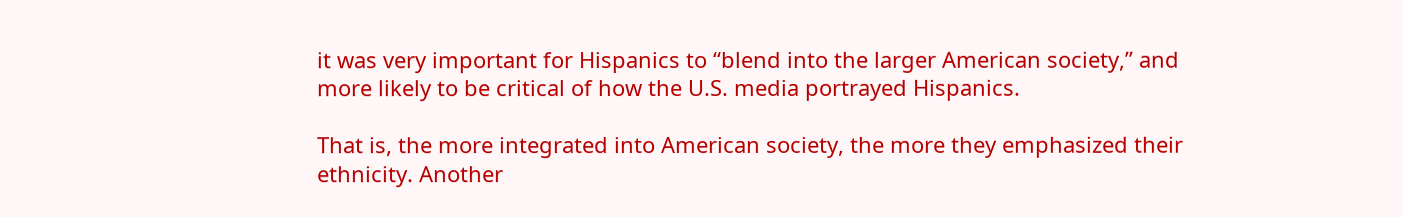it was very important for Hispanics to “blend into the larger American society,” and more likely to be critical of how the U.S. media portrayed Hispanics.

That is, the more integrated into American society, the more they emphasized their ethnicity. Another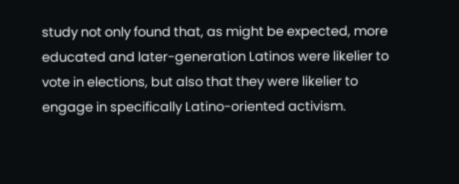study not only found that, as might be expected, more educated and later-generation Latinos were likelier to vote in elections, but also that they were likelier to engage in specifically Latino-oriented activism.